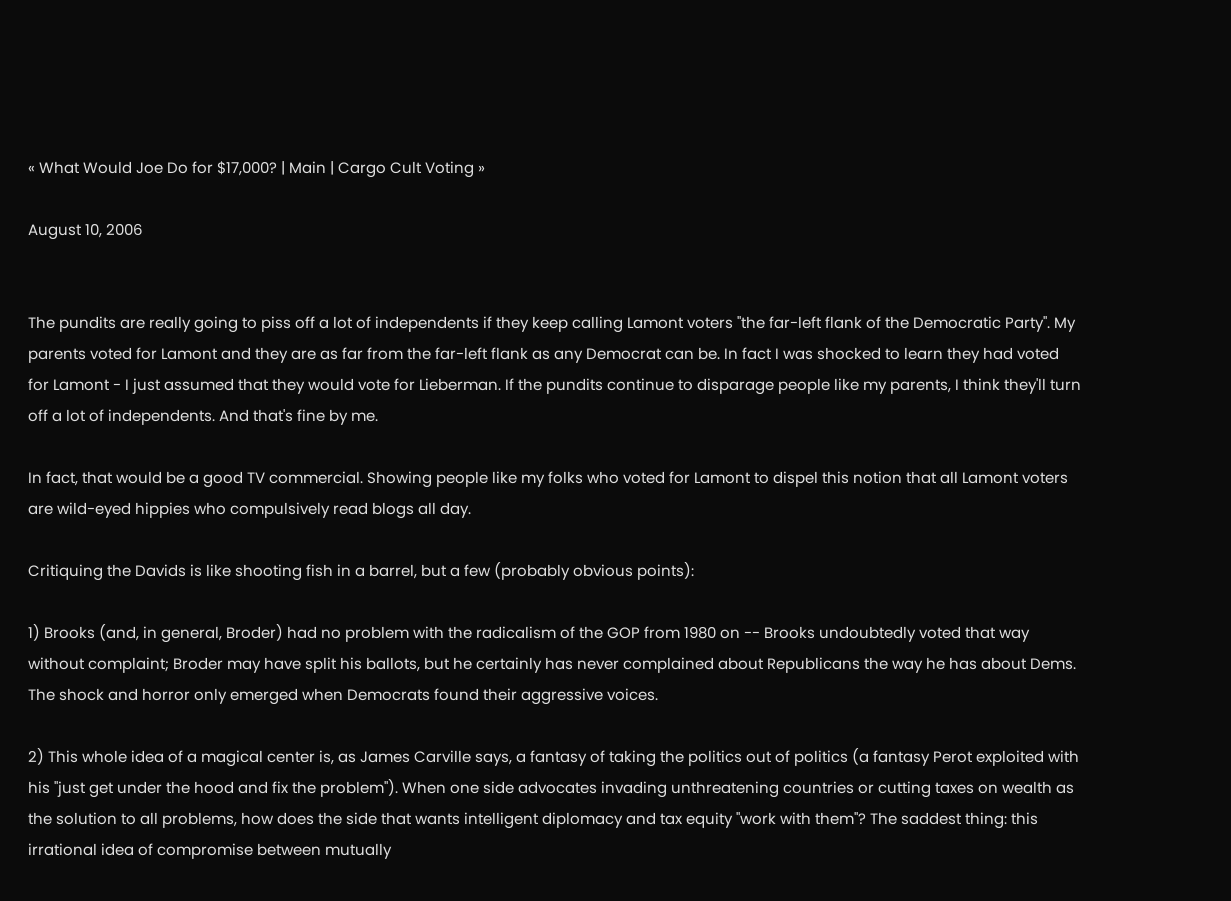« What Would Joe Do for $17,000? | Main | Cargo Cult Voting »

August 10, 2006


The pundits are really going to piss off a lot of independents if they keep calling Lamont voters "the far-left flank of the Democratic Party". My parents voted for Lamont and they are as far from the far-left flank as any Democrat can be. In fact I was shocked to learn they had voted for Lamont - I just assumed that they would vote for Lieberman. If the pundits continue to disparage people like my parents, I think they'll turn off a lot of independents. And that's fine by me.

In fact, that would be a good TV commercial. Showing people like my folks who voted for Lamont to dispel this notion that all Lamont voters are wild-eyed hippies who compulsively read blogs all day.

Critiquing the Davids is like shooting fish in a barrel, but a few (probably obvious points):

1) Brooks (and, in general, Broder) had no problem with the radicalism of the GOP from 1980 on -- Brooks undoubtedly voted that way without complaint; Broder may have split his ballots, but he certainly has never complained about Republicans the way he has about Dems. The shock and horror only emerged when Democrats found their aggressive voices.

2) This whole idea of a magical center is, as James Carville says, a fantasy of taking the politics out of politics (a fantasy Perot exploited with his "just get under the hood and fix the problem"). When one side advocates invading unthreatening countries or cutting taxes on wealth as the solution to all problems, how does the side that wants intelligent diplomacy and tax equity "work with them"? The saddest thing: this irrational idea of compromise between mutually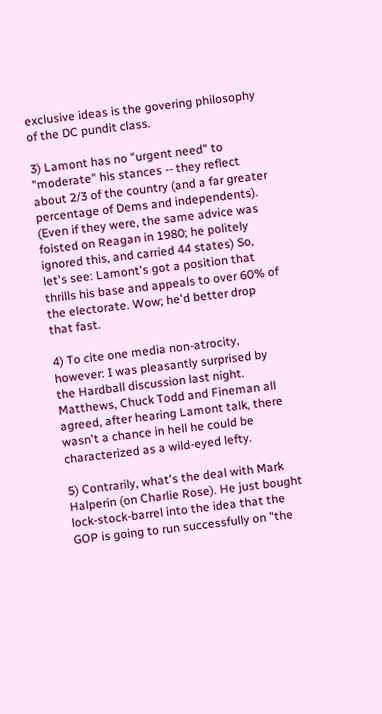exclusive ideas is the govering philosophy of the DC pundit class.

3) Lamont has no "urgent need" to "moderate" his stances -- they reflect about 2/3 of the country (and a far greater percentage of Dems and independents). (Even if they were, the same advice was foisted on Reagan in 1980; he politely ignored this, and carried 44 states) So, let's see: Lamont's got a position that thrills his base and appeals to over 60% of the electorate. Wow; he'd better drop that fast.

4) To cite one media non-atrocity, however: I was pleasantly surprised by the Hardball discussion last night. Matthews, Chuck Todd and Fineman all agreed, after hearing Lamont talk, there wasn't a chance in hell he could be characterized as a wild-eyed lefty.

5) Contrarily, what's the deal with Mark Halperin (on Charlie Rose). He just bought lock-stock-barrel into the idea that the GOP is going to run successfully on "the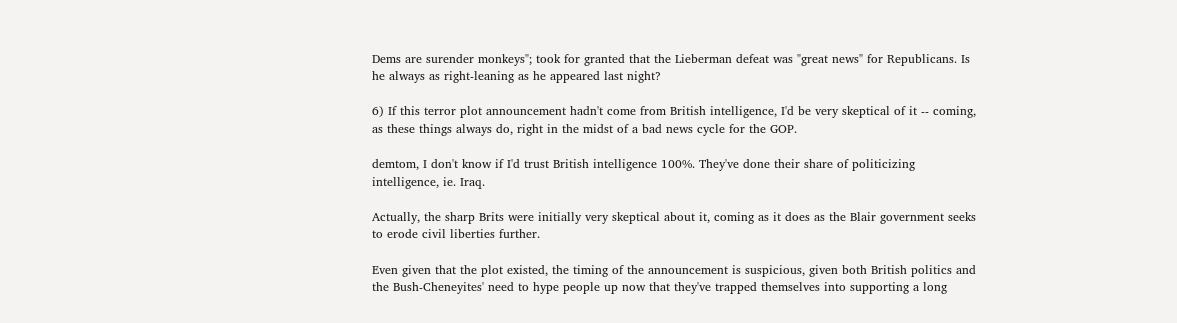Dems are surender monkeys"; took for granted that the Lieberman defeat was "great news" for Republicans. Is he always as right-leaning as he appeared last night?

6) If this terror plot announcement hadn't come from British intelligence, I'd be very skeptical of it -- coming, as these things always do, right in the midst of a bad news cycle for the GOP.

demtom, I don't know if I'd trust British intelligence 100%. They've done their share of politicizing intelligence, ie. Iraq.

Actually, the sharp Brits were initially very skeptical about it, coming as it does as the Blair government seeks to erode civil liberties further.

Even given that the plot existed, the timing of the announcement is suspicious, given both British politics and the Bush-Cheneyites' need to hype people up now that they've trapped themselves into supporting a long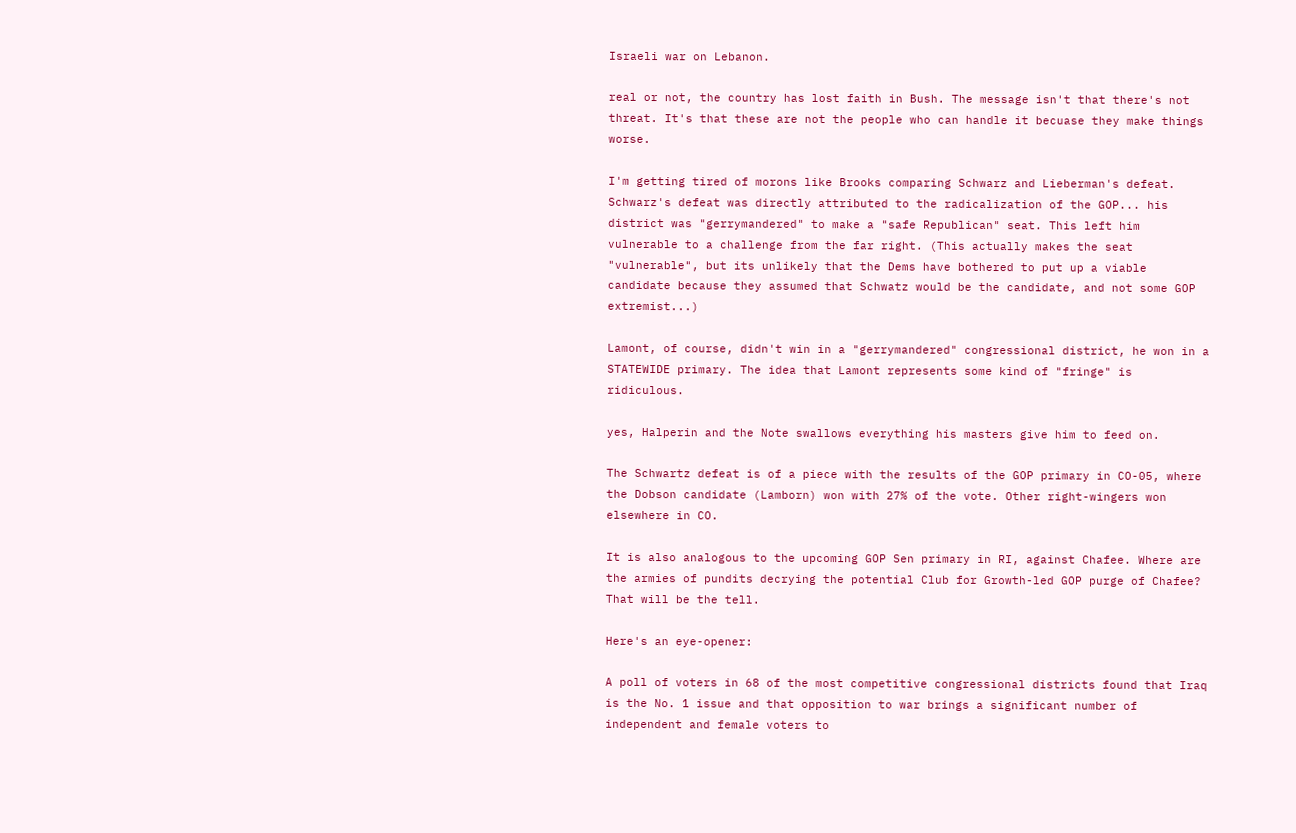Israeli war on Lebanon.

real or not, the country has lost faith in Bush. The message isn't that there's not threat. It's that these are not the people who can handle it becuase they make things worse.

I'm getting tired of morons like Brooks comparing Schwarz and Lieberman's defeat. Schwarz's defeat was directly attributed to the radicalization of the GOP... his district was "gerrymandered" to make a "safe Republican" seat. This left him vulnerable to a challenge from the far right. (This actually makes the seat "vulnerable", but its unlikely that the Dems have bothered to put up a viable candidate because they assumed that Schwatz would be the candidate, and not some GOP extremist...)

Lamont, of course, didn't win in a "gerrymandered" congressional district, he won in a STATEWIDE primary. The idea that Lamont represents some kind of "fringe" is ridiculous.

yes, Halperin and the Note swallows everything his masters give him to feed on.

The Schwartz defeat is of a piece with the results of the GOP primary in CO-05, where the Dobson candidate (Lamborn) won with 27% of the vote. Other right-wingers won elsewhere in CO.

It is also analogous to the upcoming GOP Sen primary in RI, against Chafee. Where are the armies of pundits decrying the potential Club for Growth-led GOP purge of Chafee? That will be the tell.

Here's an eye-opener:

A poll of voters in 68 of the most competitive congressional districts found that Iraq is the No. 1 issue and that opposition to war brings a significant number of independent and female voters to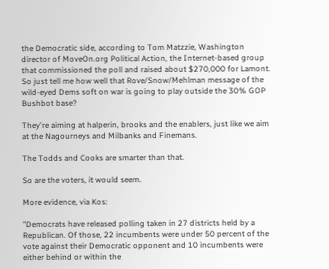the Democratic side, according to Tom Matzzie, Washington director of MoveOn.org Political Action, the Internet-based group that commissioned the poll and raised about $270,000 for Lamont.
So just tell me how well that Rove/Snow/Mehlman message of the wild-eyed Dems soft on war is going to play outside the 30% GOP Bushbot base?

They're aiming at halperin, brooks and the enablers, just like we aim at the Nagourneys and Milbanks and Finemans.

The Todds and Cooks are smarter than that.

So are the voters, it would seem.

More evidence, via Kos:

"Democrats have released polling taken in 27 districts held by a Republican. Of those, 22 incumbents were under 50 percent of the vote against their Democratic opponent and 10 incumbents were either behind or within the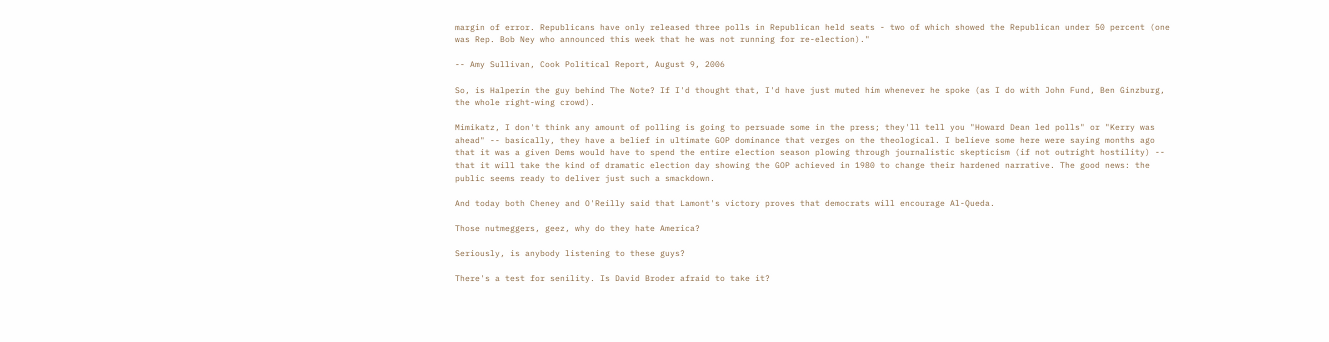margin of error. Republicans have only released three polls in Republican held seats - two of which showed the Republican under 50 percent (one was Rep. Bob Ney who announced this week that he was not running for re-election)."

-- Amy Sullivan, Cook Political Report, August 9, 2006

So, is Halperin the guy behind The Note? If I'd thought that, I'd have just muted him whenever he spoke (as I do with John Fund, Ben Ginzburg, the whole right-wing crowd).

Mimikatz, I don't think any amount of polling is going to persuade some in the press; they'll tell you "Howard Dean led polls" or "Kerry was ahead" -- basically, they have a belief in ultimate GOP dominance that verges on the theological. I believe some here were saying months ago that it was a given Dems would have to spend the entire election season plowing through journalistic skepticism (if not outright hostility) -- that it will take the kind of dramatic election day showing the GOP achieved in 1980 to change their hardened narrative. The good news: the public seems ready to deliver just such a smackdown.

And today both Cheney and O'Reilly said that Lamont's victory proves that democrats will encourage Al-Queda.

Those nutmeggers, geez, why do they hate America?

Seriously, is anybody listening to these guys?

There's a test for senility. Is David Broder afraid to take it?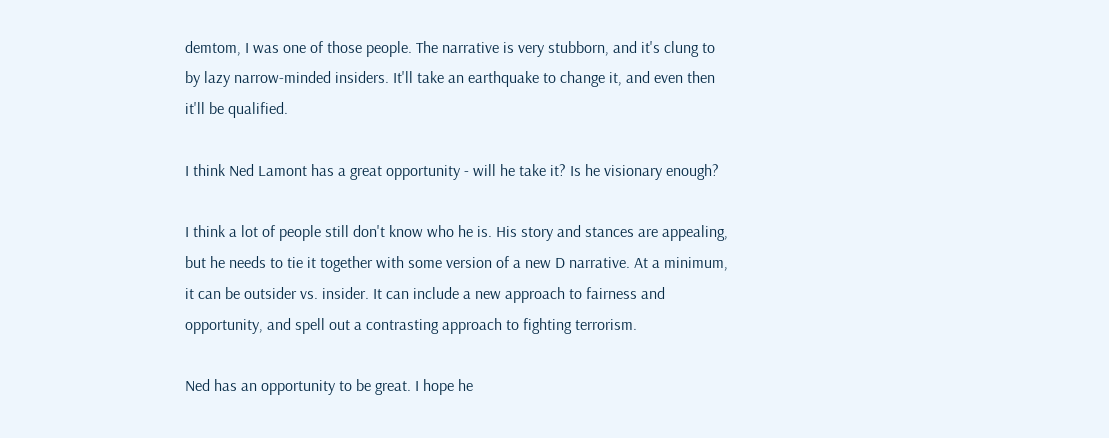demtom, I was one of those people. The narrative is very stubborn, and it's clung to by lazy narrow-minded insiders. It'll take an earthquake to change it, and even then it'll be qualified.

I think Ned Lamont has a great opportunity - will he take it? Is he visionary enough?

I think a lot of people still don't know who he is. His story and stances are appealing, but he needs to tie it together with some version of a new D narrative. At a minimum, it can be outsider vs. insider. It can include a new approach to fairness and opportunity, and spell out a contrasting approach to fighting terrorism.

Ned has an opportunity to be great. I hope he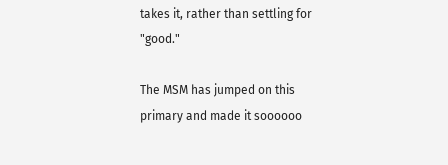takes it, rather than settling for "good."

The MSM has jumped on this primary and made it soooooo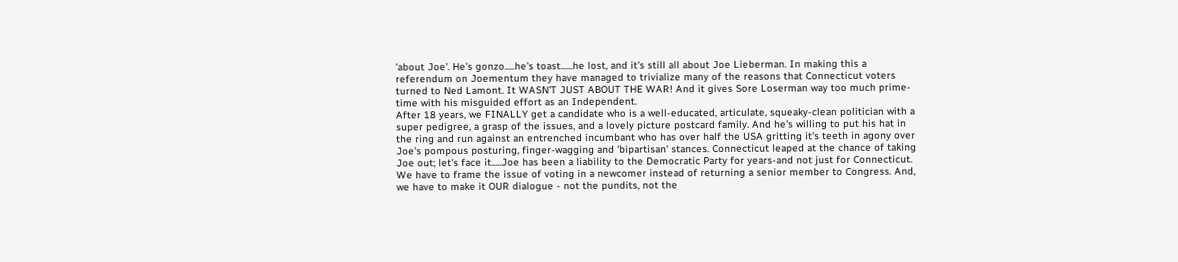'about Joe'. He's gonzo.....he's toast......he lost, and it's still all about Joe Lieberman. In making this a referendum on Joementum they have managed to trivialize many of the reasons that Connecticut voters turned to Ned Lamont. It WASN'T JUST ABOUT THE WAR! And it gives Sore Loserman way too much prime-time with his misguided effort as an Independent.
After 18 years, we FINALLY get a candidate who is a well-educated, articulate, squeaky-clean politician with a super pedigree, a grasp of the issues, and a lovely picture postcard family. And he's willing to put his hat in the ring and run against an entrenched incumbant who has over half the USA gritting it's teeth in agony over Joe's pompous posturing, finger-wagging and 'bipartisan' stances. Connecticut leaped at the chance of taking Joe out; let's face it.....Joe has been a liability to the Democratic Party for years-and not just for Connecticut.
We have to frame the issue of voting in a newcomer instead of returning a senior member to Congress. And, we have to make it OUR dialogue - not the pundits, not the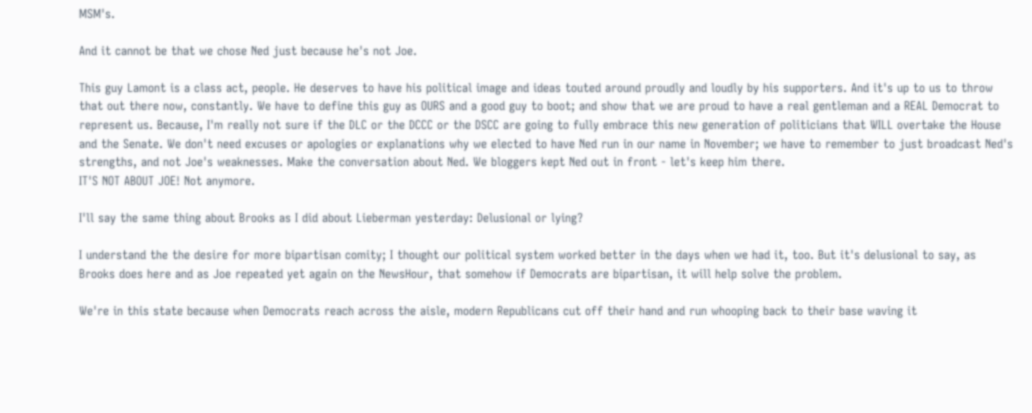MSM's.

And it cannot be that we chose Ned just because he's not Joe.

This guy Lamont is a class act, people. He deserves to have his political image and ideas touted around proudly and loudly by his supporters. And it's up to us to throw that out there now, constantly. We have to define this guy as OURS and a good guy to boot; and show that we are proud to have a real gentleman and a REAL Democrat to represent us. Because, I'm really not sure if the DLC or the DCCC or the DSCC are going to fully embrace this new generation of politicians that WILL overtake the House and the Senate. We don't need excuses or apologies or explanations why we elected to have Ned run in our name in November; we have to remember to just broadcast Ned's strengths, and not Joe's weaknesses. Make the conversation about Ned. We bloggers kept Ned out in front - let's keep him there.
IT'S NOT ABOUT JOE! Not anymore.

I'll say the same thing about Brooks as I did about Lieberman yesterday: Delusional or lying?

I understand the the desire for more bipartisan comity; I thought our political system worked better in the days when we had it, too. But it's delusional to say, as Brooks does here and as Joe repeated yet again on the NewsHour, that somehow if Democrats are bipartisan, it will help solve the problem.

We're in this state because when Democrats reach across the aisle, modern Republicans cut off their hand and run whooping back to their base waving it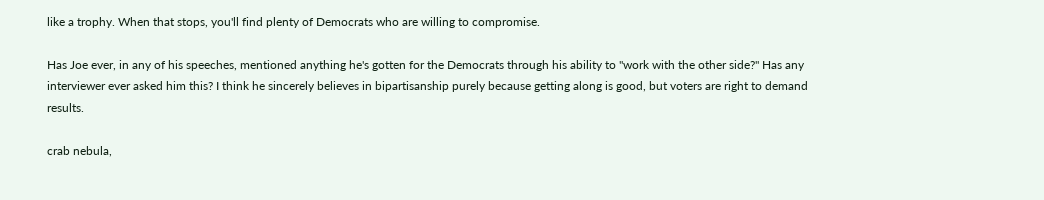like a trophy. When that stops, you'll find plenty of Democrats who are willing to compromise.

Has Joe ever, in any of his speeches, mentioned anything he's gotten for the Democrats through his ability to "work with the other side?" Has any interviewer ever asked him this? I think he sincerely believes in bipartisanship purely because getting along is good, but voters are right to demand results.

crab nebula,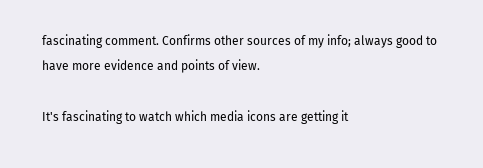fascinating comment. Confirms other sources of my info; always good to have more evidence and points of view.

It's fascinating to watch which media icons are getting it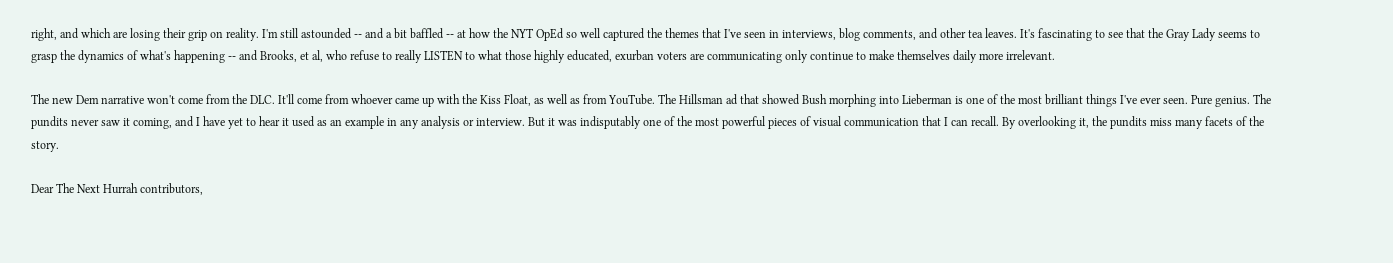right, and which are losing their grip on reality. I'm still astounded -- and a bit baffled -- at how the NYT OpEd so well captured the themes that I've seen in interviews, blog comments, and other tea leaves. It's fascinating to see that the Gray Lady seems to grasp the dynamics of what's happening -- and Brooks, et al, who refuse to really LISTEN to what those highly educated, exurban voters are communicating only continue to make themselves daily more irrelevant.

The new Dem narrative won't come from the DLC. It'll come from whoever came up with the Kiss Float, as well as from YouTube. The Hillsman ad that showed Bush morphing into Lieberman is one of the most brilliant things I've ever seen. Pure genius. The pundits never saw it coming, and I have yet to hear it used as an example in any analysis or interview. But it was indisputably one of the most powerful pieces of visual communication that I can recall. By overlooking it, the pundits miss many facets of the story.

Dear The Next Hurrah contributors,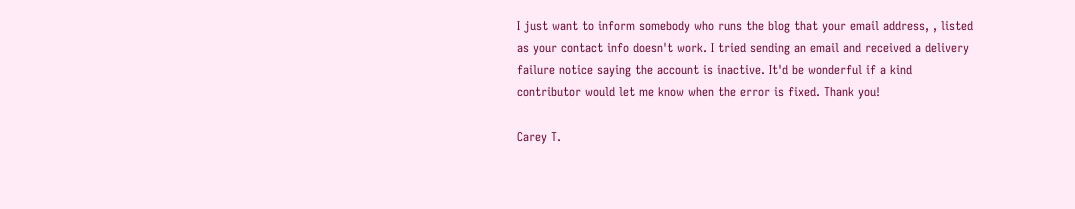I just want to inform somebody who runs the blog that your email address, , listed as your contact info doesn't work. I tried sending an email and received a delivery failure notice saying the account is inactive. It'd be wonderful if a kind contributor would let me know when the error is fixed. Thank you!

Carey T.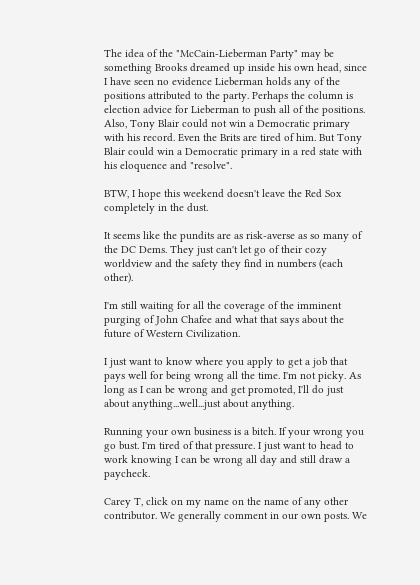The idea of the "McCain-Lieberman Party" may be something Brooks dreamed up inside his own head, since I have seen no evidence Lieberman holds any of the positions attributed to the party. Perhaps the column is election advice for Lieberman to push all of the positions. Also, Tony Blair could not win a Democratic primary with his record. Even the Brits are tired of him. But Tony Blair could win a Democratic primary in a red state with his eloquence and "resolve".

BTW, I hope this weekend doesn't leave the Red Sox completely in the dust.

It seems like the pundits are as risk-averse as so many of the DC Dems. They just can't let go of their cozy worldview and the safety they find in numbers (each other).

I'm still waiting for all the coverage of the imminent purging of John Chafee and what that says about the future of Western Civilization.

I just want to know where you apply to get a job that pays well for being wrong all the time. I'm not picky. As long as I can be wrong and get promoted, I'll do just about anything...well...just about anything.

Running your own business is a bitch. If your wrong you go bust. I'm tired of that pressure. I just want to head to work knowing I can be wrong all day and still draw a paycheck.

Carey T, click on my name on the name of any other contributor. We generally comment in our own posts. We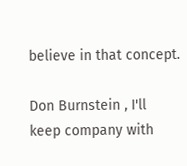believe in that concept.

Don Burnstein , I'll keep company with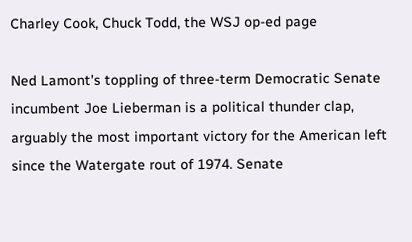Charley Cook, Chuck Todd, the WSJ op-ed page

Ned Lamont's toppling of three-term Democratic Senate incumbent Joe Lieberman is a political thunder clap, arguably the most important victory for the American left since the Watergate rout of 1974. Senate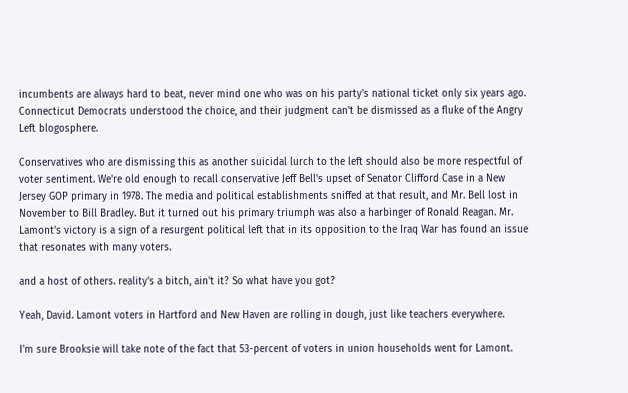incumbents are always hard to beat, never mind one who was on his party's national ticket only six years ago. Connecticut Democrats understood the choice, and their judgment can't be dismissed as a fluke of the Angry Left blogosphere.

Conservatives who are dismissing this as another suicidal lurch to the left should also be more respectful of voter sentiment. We're old enough to recall conservative Jeff Bell's upset of Senator Clifford Case in a New Jersey GOP primary in 1978. The media and political establishments sniffed at that result, and Mr. Bell lost in November to Bill Bradley. But it turned out his primary triumph was also a harbinger of Ronald Reagan. Mr. Lamont's victory is a sign of a resurgent political left that in its opposition to the Iraq War has found an issue that resonates with many voters.

and a host of others. reality's a bitch, ain't it? So what have you got?

Yeah, David. Lamont voters in Hartford and New Haven are rolling in dough, just like teachers everywhere.

I'm sure Brooksie will take note of the fact that 53-percent of voters in union households went for Lamont.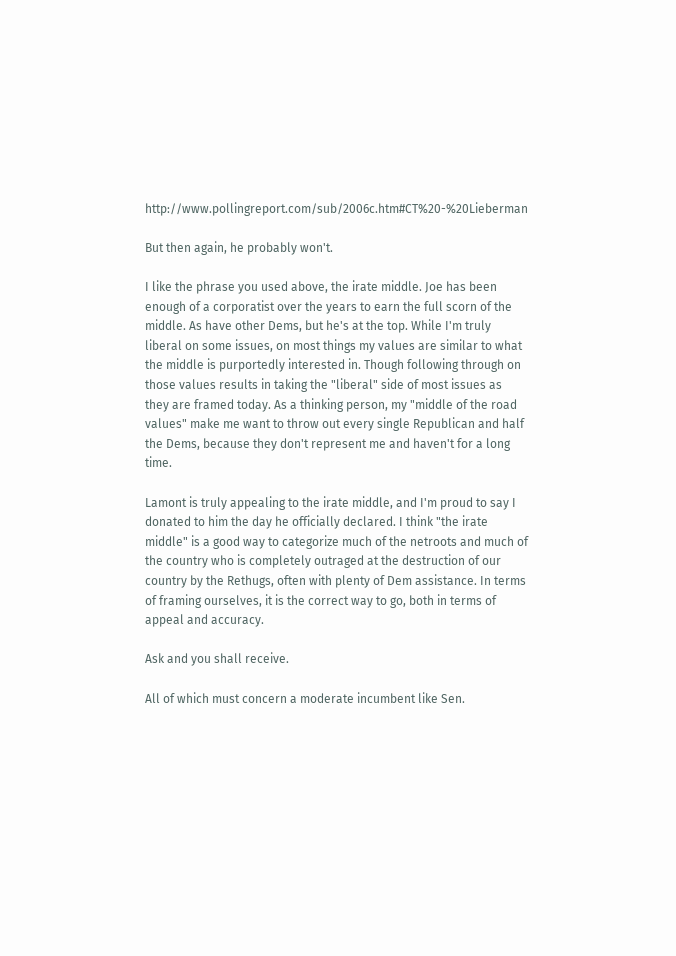http://www.pollingreport.com/sub/2006c.htm#CT%20-%20Lieberman

But then again, he probably won't.

I like the phrase you used above, the irate middle. Joe has been enough of a corporatist over the years to earn the full scorn of the middle. As have other Dems, but he's at the top. While I'm truly liberal on some issues, on most things my values are similar to what the middle is purportedly interested in. Though following through on those values results in taking the "liberal" side of most issues as they are framed today. As a thinking person, my "middle of the road values" make me want to throw out every single Republican and half the Dems, because they don't represent me and haven't for a long time.

Lamont is truly appealing to the irate middle, and I'm proud to say I donated to him the day he officially declared. I think "the irate middle" is a good way to categorize much of the netroots and much of the country who is completely outraged at the destruction of our country by the Rethugs, often with plenty of Dem assistance. In terms of framing ourselves, it is the correct way to go, both in terms of appeal and accuracy.

Ask and you shall receive.

All of which must concern a moderate incumbent like Sen.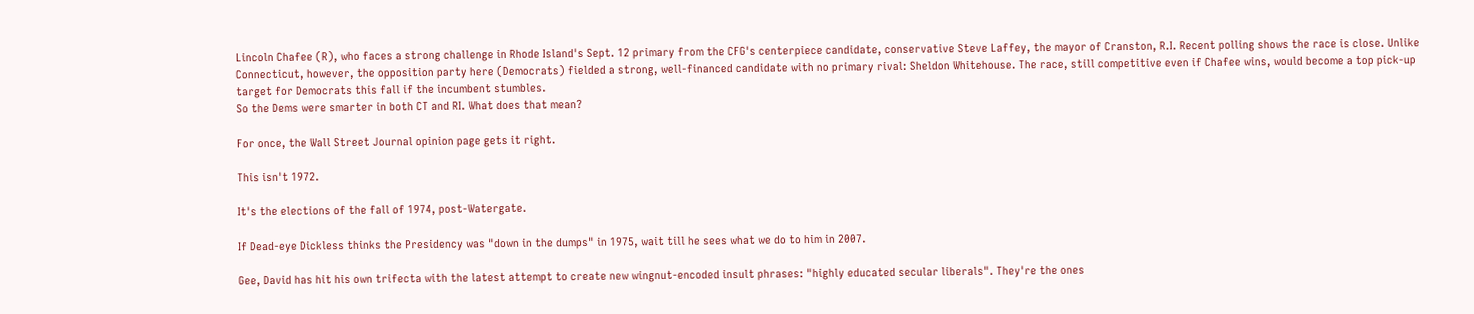Lincoln Chafee (R), who faces a strong challenge in Rhode Island's Sept. 12 primary from the CFG's centerpiece candidate, conservative Steve Laffey, the mayor of Cranston, R.I. Recent polling shows the race is close. Unlike Connecticut, however, the opposition party here (Democrats) fielded a strong, well-financed candidate with no primary rival: Sheldon Whitehouse. The race, still competitive even if Chafee wins, would become a top pick-up target for Democrats this fall if the incumbent stumbles.
So the Dems were smarter in both CT and RI. What does that mean?

For once, the Wall Street Journal opinion page gets it right.

This isn't 1972.

It's the elections of the fall of 1974, post-Watergate.

If Dead-eye Dickless thinks the Presidency was "down in the dumps" in 1975, wait till he sees what we do to him in 2007.

Gee, David has hit his own trifecta with the latest attempt to create new wingnut-encoded insult phrases: "highly educated secular liberals". They're the ones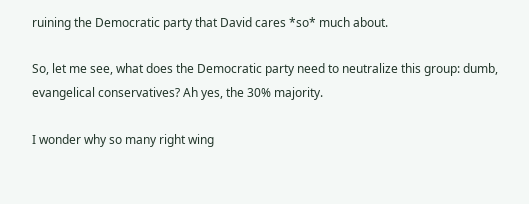ruining the Democratic party that David cares *so* much about.

So, let me see, what does the Democratic party need to neutralize this group: dumb, evangelical conservatives? Ah yes, the 30% majority.

I wonder why so many right wing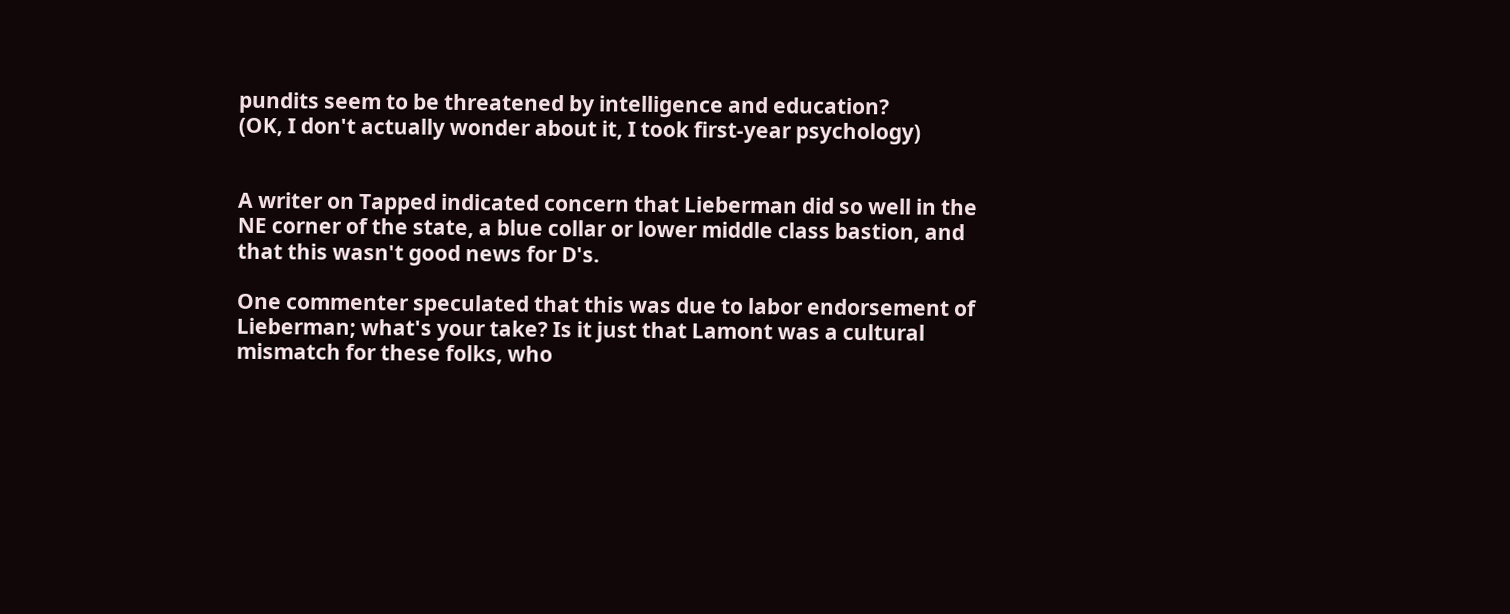pundits seem to be threatened by intelligence and education?
(OK, I don't actually wonder about it, I took first-year psychology)


A writer on Tapped indicated concern that Lieberman did so well in the NE corner of the state, a blue collar or lower middle class bastion, and that this wasn't good news for D's.

One commenter speculated that this was due to labor endorsement of Lieberman; what's your take? Is it just that Lamont was a cultural mismatch for these folks, who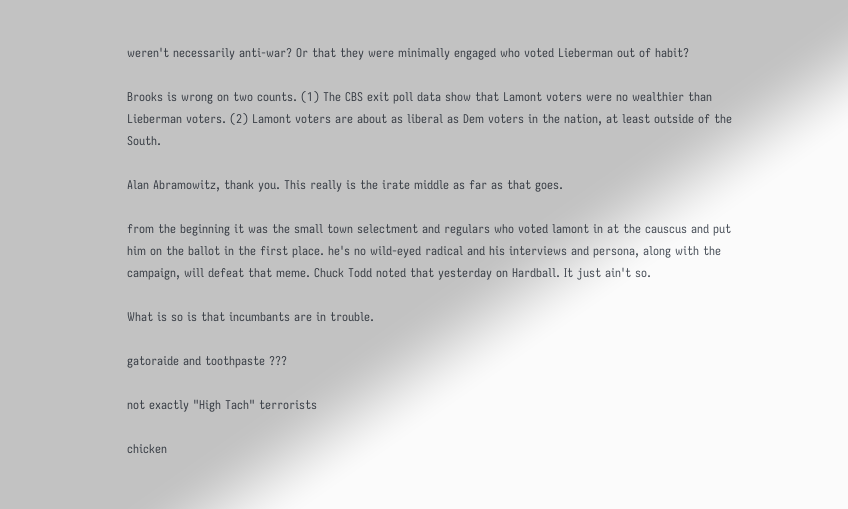weren't necessarily anti-war? Or that they were minimally engaged who voted Lieberman out of habit?

Brooks is wrong on two counts. (1) The CBS exit poll data show that Lamont voters were no wealthier than Lieberman voters. (2) Lamont voters are about as liberal as Dem voters in the nation, at least outside of the South.

Alan Abramowitz, thank you. This really is the irate middle as far as that goes.

from the beginning it was the small town selectment and regulars who voted lamont in at the causcus and put him on the ballot in the first place. he's no wild-eyed radical and his interviews and persona, along with the campaign, will defeat that meme. Chuck Todd noted that yesterday on Hardball. It just ain't so.

What is so is that incumbants are in trouble.

gatoraide and toothpaste ???

not exactly "High Tach" terrorists

chicken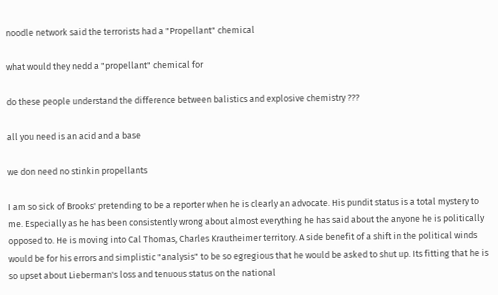noodle network said the terrorists had a "Propellant" chemical

what would they nedd a "propellant" chemical for

do these people understand the difference between balistics and explosive chemistry ???

all you need is an acid and a base

we don need no stinkin propellants

I am so sick of Brooks' pretending to be a reporter when he is clearly an advocate. His pundit status is a total mystery to me. Especially as he has been consistently wrong about almost everything he has said about the anyone he is politically opposed to. He is moving into Cal Thomas, Charles Krautheimer territory. A side benefit of a shift in the political winds would be for his errors and simplistic "analysis" to be so egregious that he would be asked to shut up. Its fitting that he is so upset about Lieberman's loss and tenuous status on the national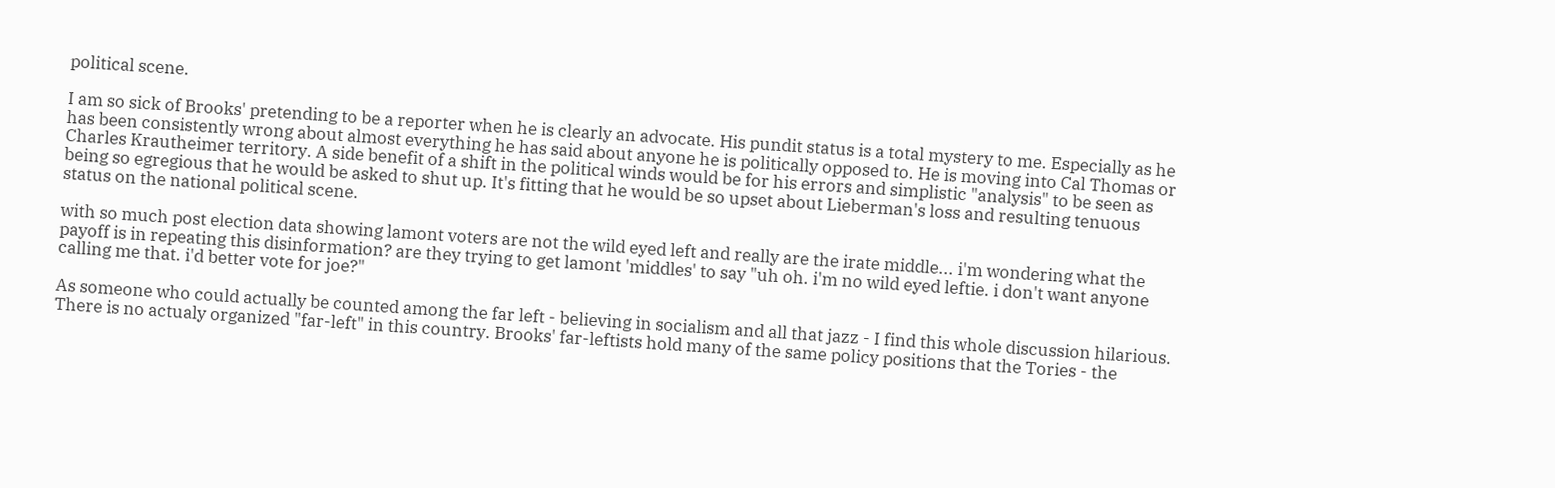political scene.

I am so sick of Brooks' pretending to be a reporter when he is clearly an advocate. His pundit status is a total mystery to me. Especially as he has been consistently wrong about almost everything he has said about anyone he is politically opposed to. He is moving into Cal Thomas or Charles Krautheimer territory. A side benefit of a shift in the political winds would be for his errors and simplistic "analysis" to be seen as being so egregious that he would be asked to shut up. It's fitting that he would be so upset about Lieberman's loss and resulting tenuous status on the national political scene.

with so much post election data showing lamont voters are not the wild eyed left and really are the irate middle... i'm wondering what the payoff is in repeating this disinformation? are they trying to get lamont 'middles' to say "uh oh. i'm no wild eyed leftie. i don't want anyone calling me that. i'd better vote for joe?"

As someone who could actually be counted among the far left - believing in socialism and all that jazz - I find this whole discussion hilarious. There is no actualy organized "far-left" in this country. Brooks' far-leftists hold many of the same policy positions that the Tories - the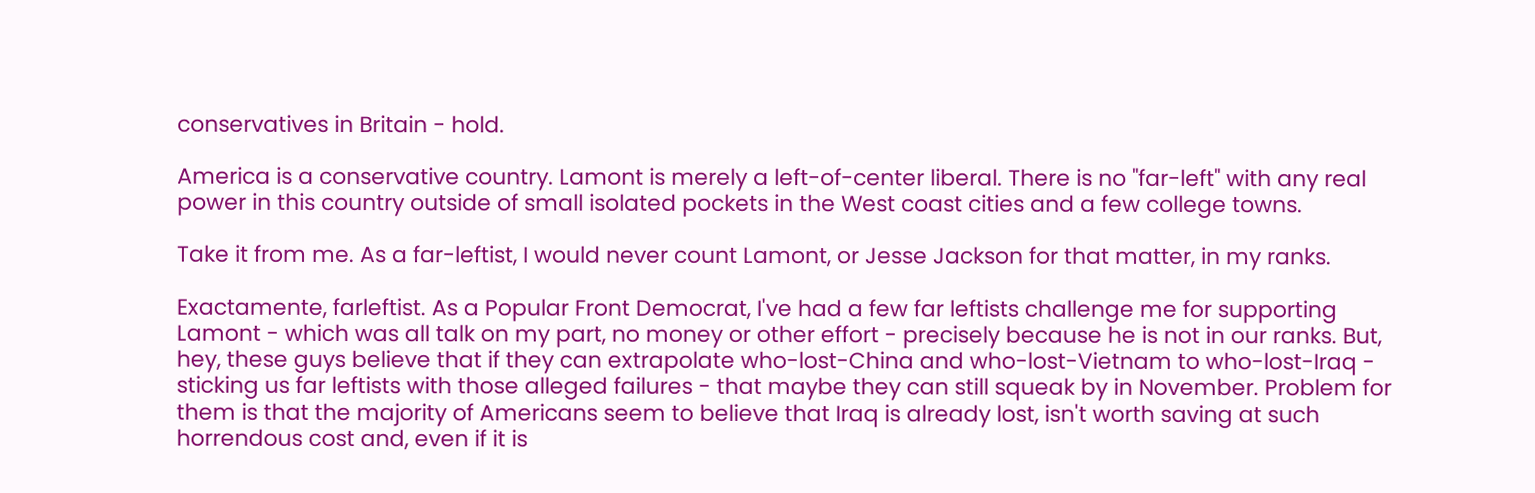conservatives in Britain - hold.

America is a conservative country. Lamont is merely a left-of-center liberal. There is no "far-left" with any real power in this country outside of small isolated pockets in the West coast cities and a few college towns.

Take it from me. As a far-leftist, I would never count Lamont, or Jesse Jackson for that matter, in my ranks.

Exactamente, farleftist. As a Popular Front Democrat, I've had a few far leftists challenge me for supporting Lamont - which was all talk on my part, no money or other effort - precisely because he is not in our ranks. But, hey, these guys believe that if they can extrapolate who-lost-China and who-lost-Vietnam to who-lost-Iraq - sticking us far leftists with those alleged failures - that maybe they can still squeak by in November. Problem for them is that the majority of Americans seem to believe that Iraq is already lost, isn't worth saving at such horrendous cost and, even if it is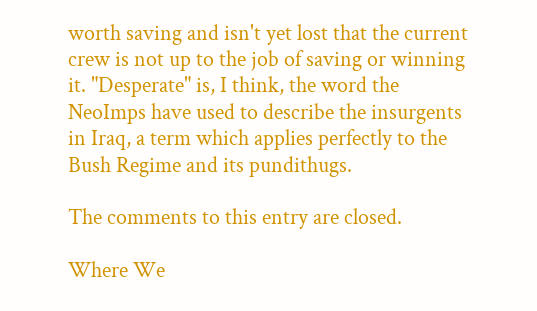worth saving and isn't yet lost that the current crew is not up to the job of saving or winning it. "Desperate" is, I think, the word the NeoImps have used to describe the insurgents in Iraq, a term which applies perfectly to the Bush Regime and its pundithugs.

The comments to this entry are closed.

Where We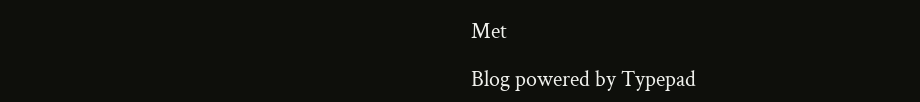Met

Blog powered by Typepad